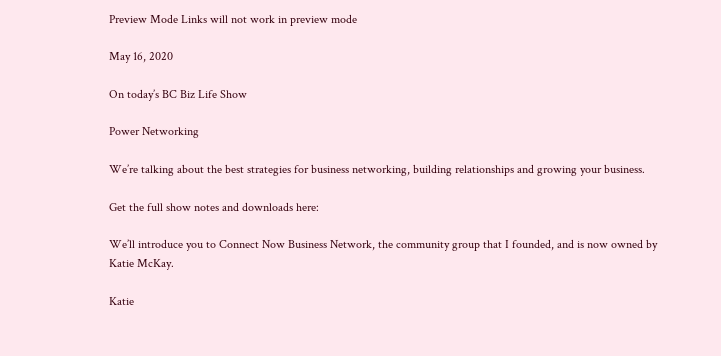Preview Mode Links will not work in preview mode

May 16, 2020

On today’s BC Biz Life Show

Power Networking

We’re talking about the best strategies for business networking, building relationships and growing your business.

Get the full show notes and downloads here:

We’ll introduce you to Connect Now Business Network, the community group that I founded, and is now owned by Katie McKay.

Katie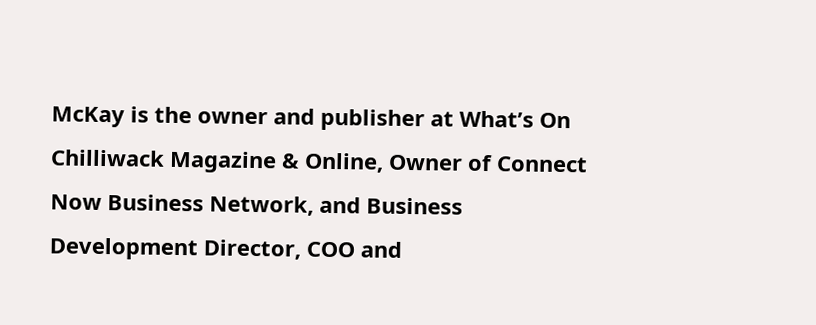McKay is the owner and publisher at What’s On Chilliwack Magazine & Online, Owner of Connect Now Business Network, and Business Development Director, COO and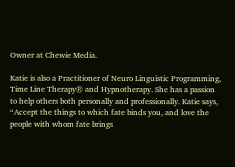Owner at Chewie Media.

Katie is also a Practitioner of Neuro Linguistic Programming, Time Line Therapy® and Hypnotherapy. She has a passion to help others both personally and professionally. Katie says, “Accept the things to which fate binds you, and love the people with whom fate brings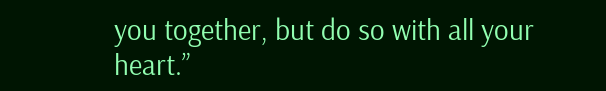you together, but do so with all your heart.”